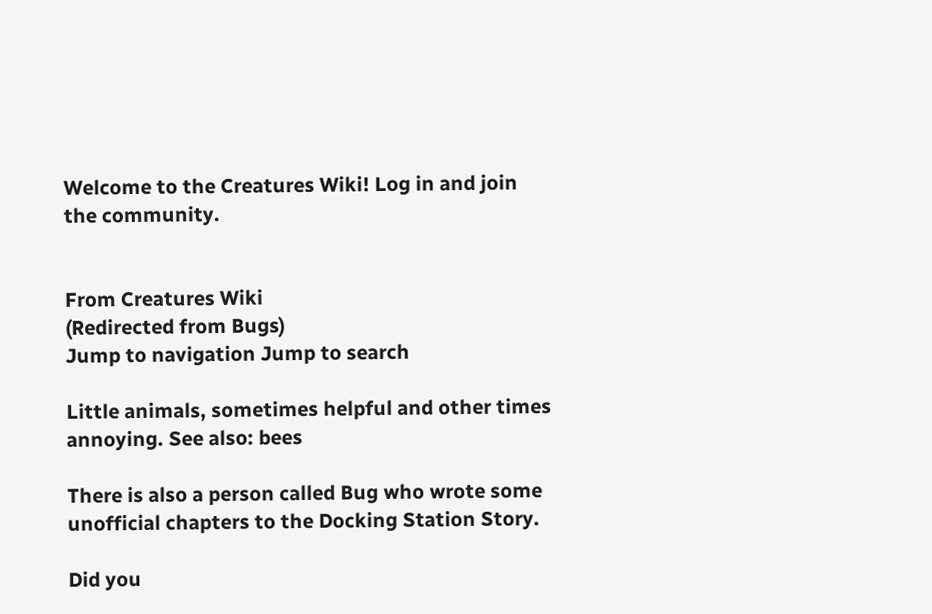Welcome to the Creatures Wiki! Log in and join the community.


From Creatures Wiki
(Redirected from Bugs)
Jump to navigation Jump to search

Little animals, sometimes helpful and other times annoying. See also: bees

There is also a person called Bug who wrote some unofficial chapters to the Docking Station Story.

Did you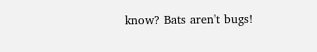know? Bats aren't bugs!